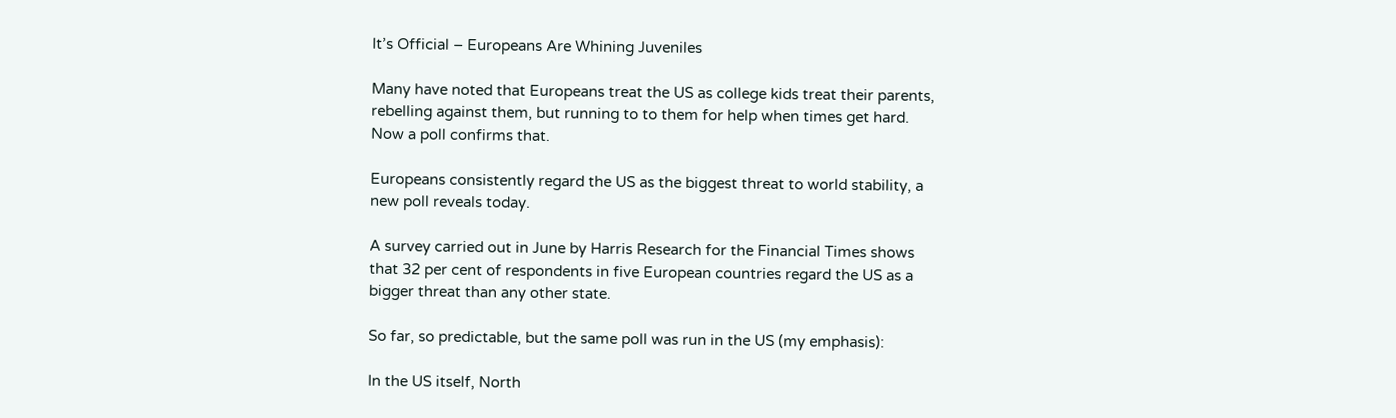It’s Official – Europeans Are Whining Juveniles

Many have noted that Europeans treat the US as college kids treat their parents, rebelling against them, but running to to them for help when times get hard. Now a poll confirms that.

Europeans consistently regard the US as the biggest threat to world stability, a new poll reveals today.

A survey carried out in June by Harris Research for the Financial Times shows that 32 per cent of respondents in five European countries regard the US as a bigger threat than any other state.

So far, so predictable, but the same poll was run in the US (my emphasis):

In the US itself, North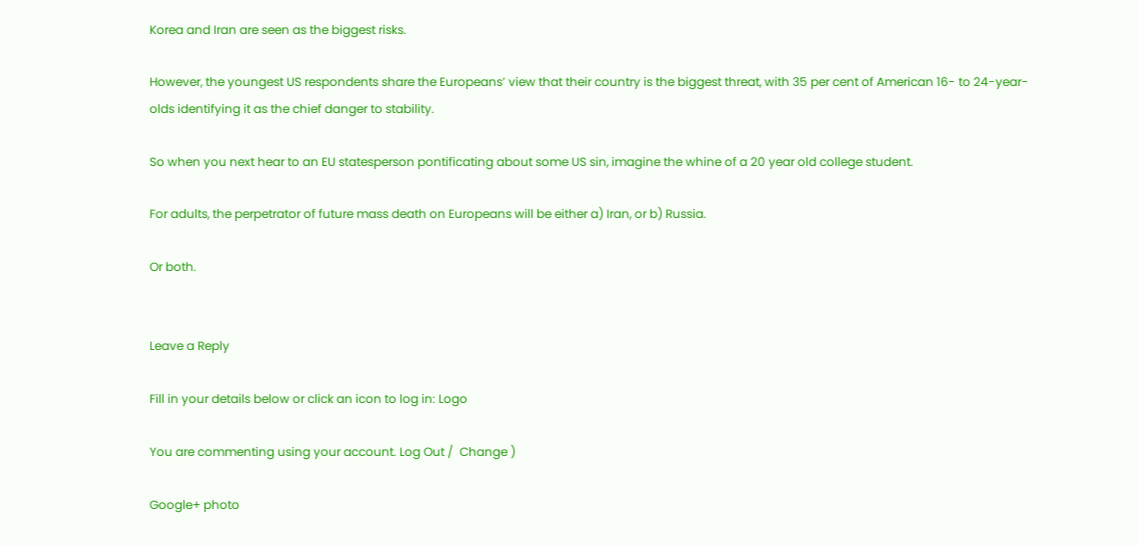Korea and Iran are seen as the biggest risks.

However, the youngest US respondents share the Europeans’ view that their country is the biggest threat, with 35 per cent of American 16- to 24-year-olds identifying it as the chief danger to stability.

So when you next hear to an EU statesperson pontificating about some US sin, imagine the whine of a 20 year old college student.

For adults, the perpetrator of future mass death on Europeans will be either a) Iran, or b) Russia.

Or both.


Leave a Reply

Fill in your details below or click an icon to log in: Logo

You are commenting using your account. Log Out /  Change )

Google+ photo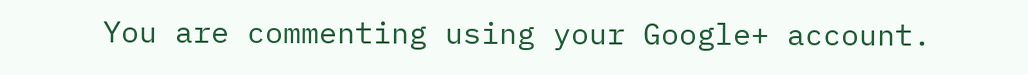You are commenting using your Google+ account.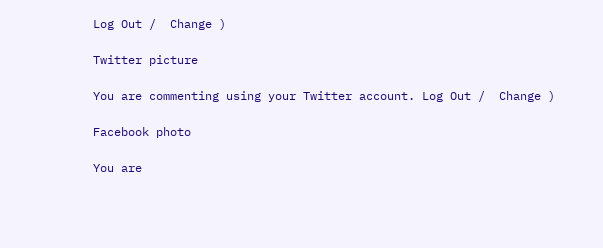Log Out /  Change )

Twitter picture

You are commenting using your Twitter account. Log Out /  Change )

Facebook photo

You are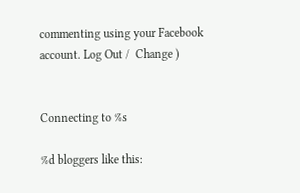commenting using your Facebook account. Log Out /  Change )


Connecting to %s

%d bloggers like this: